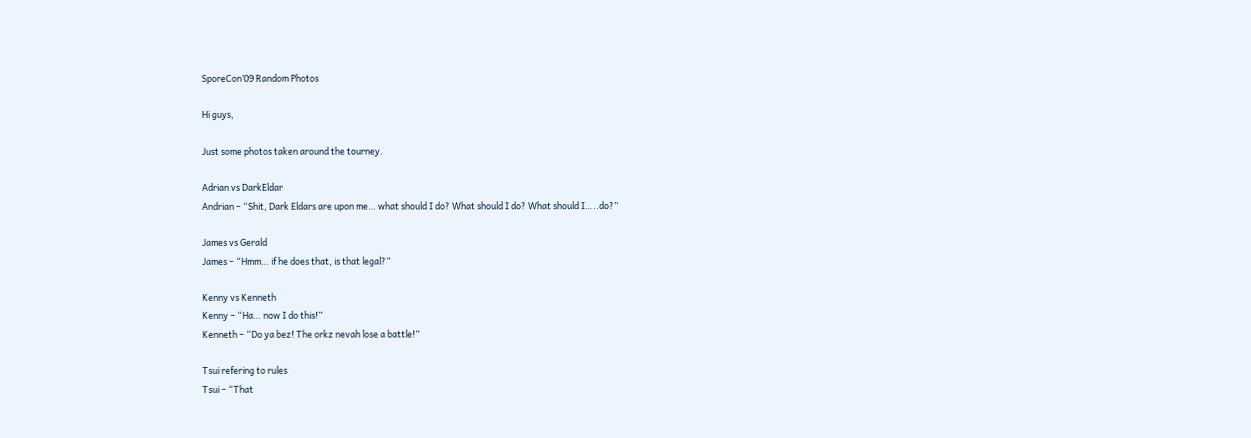SporeCon’09 Random Photos

Hi guys,

Just some photos taken around the tourney.

Adrian vs DarkEldar
Andrian – “Shit, Dark Eldars are upon me… what should I do? What should I do? What should I…..do?”

James vs Gerald
James – “Hmm… if he does that, is that legal?”

Kenny vs Kenneth
Kenny – “Ha… now I do this!”
Kenneth – “Do ya bez! The orkz nevah lose a battle!”

Tsui refering to rules
Tsui – “That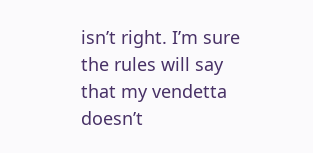isn’t right. I’m sure the rules will say that my vendetta doesn’t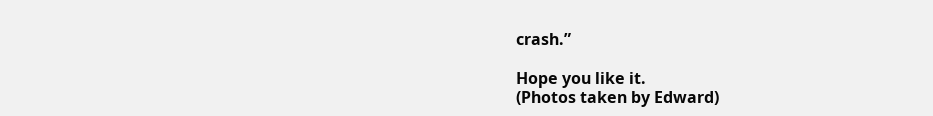crash.”

Hope you like it.
(Photos taken by Edward)